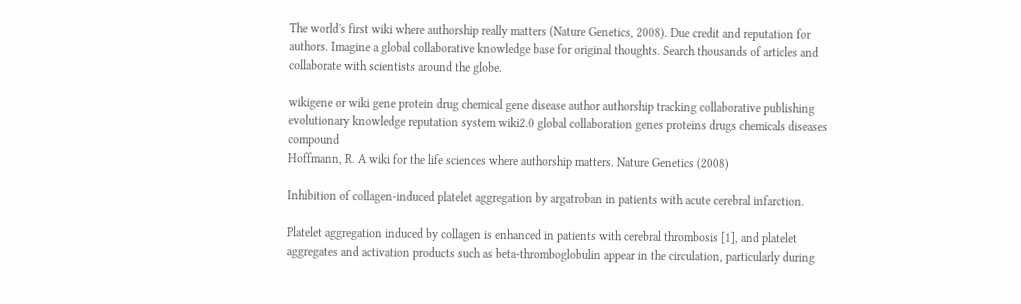The world's first wiki where authorship really matters (Nature Genetics, 2008). Due credit and reputation for authors. Imagine a global collaborative knowledge base for original thoughts. Search thousands of articles and collaborate with scientists around the globe.

wikigene or wiki gene protein drug chemical gene disease author authorship tracking collaborative publishing evolutionary knowledge reputation system wiki2.0 global collaboration genes proteins drugs chemicals diseases compound
Hoffmann, R. A wiki for the life sciences where authorship matters. Nature Genetics (2008)

Inhibition of collagen-induced platelet aggregation by argatroban in patients with acute cerebral infarction.

Platelet aggregation induced by collagen is enhanced in patients with cerebral thrombosis [1], and platelet aggregates and activation products such as beta-thromboglobulin appear in the circulation, particularly during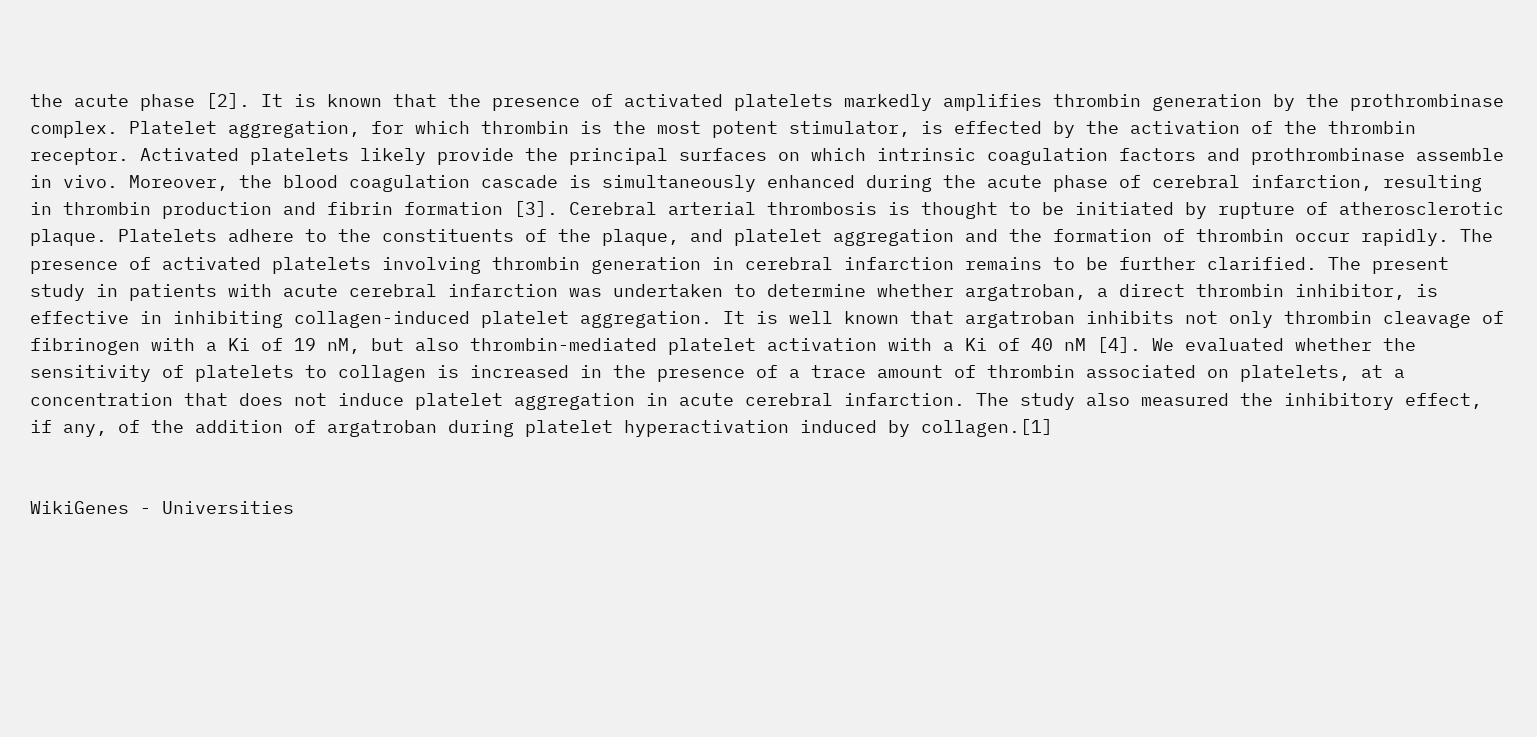the acute phase [2]. It is known that the presence of activated platelets markedly amplifies thrombin generation by the prothrombinase complex. Platelet aggregation, for which thrombin is the most potent stimulator, is effected by the activation of the thrombin receptor. Activated platelets likely provide the principal surfaces on which intrinsic coagulation factors and prothrombinase assemble in vivo. Moreover, the blood coagulation cascade is simultaneously enhanced during the acute phase of cerebral infarction, resulting in thrombin production and fibrin formation [3]. Cerebral arterial thrombosis is thought to be initiated by rupture of atherosclerotic plaque. Platelets adhere to the constituents of the plaque, and platelet aggregation and the formation of thrombin occur rapidly. The presence of activated platelets involving thrombin generation in cerebral infarction remains to be further clarified. The present study in patients with acute cerebral infarction was undertaken to determine whether argatroban, a direct thrombin inhibitor, is effective in inhibiting collagen-induced platelet aggregation. It is well known that argatroban inhibits not only thrombin cleavage of fibrinogen with a Ki of 19 nM, but also thrombin-mediated platelet activation with a Ki of 40 nM [4]. We evaluated whether the sensitivity of platelets to collagen is increased in the presence of a trace amount of thrombin associated on platelets, at a concentration that does not induce platelet aggregation in acute cerebral infarction. The study also measured the inhibitory effect, if any, of the addition of argatroban during platelet hyperactivation induced by collagen.[1]


WikiGenes - Universities